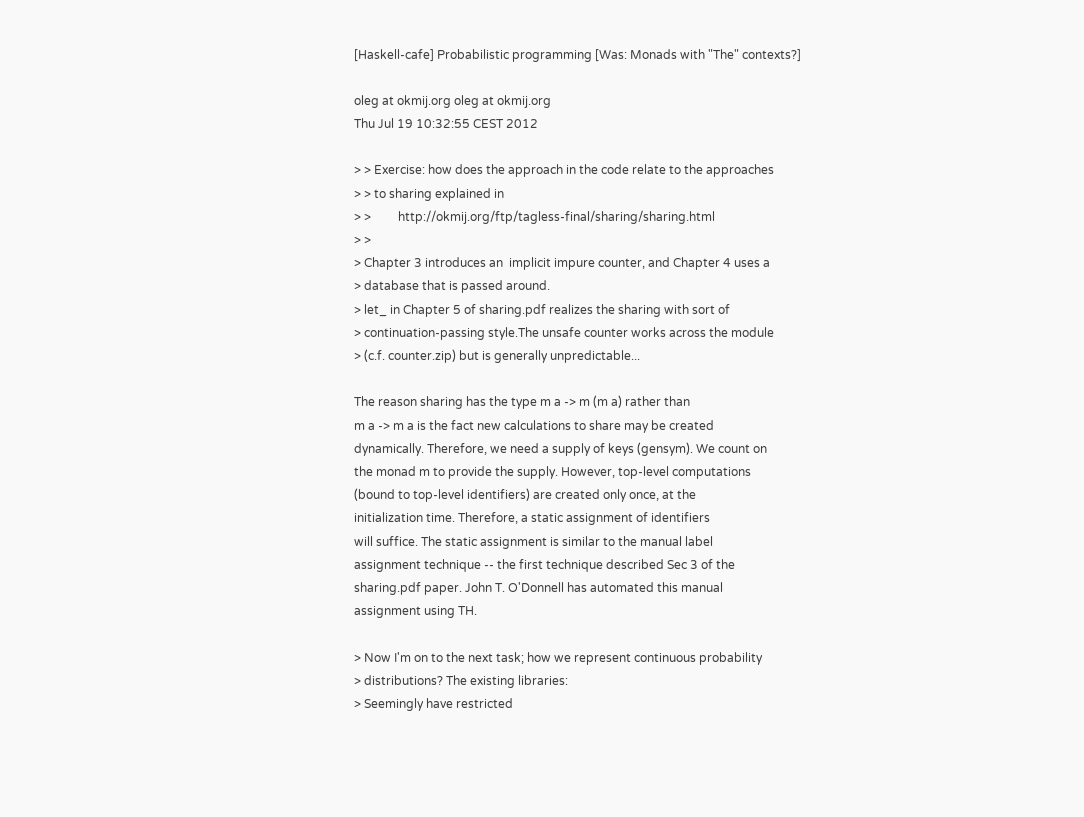[Haskell-cafe] Probabilistic programming [Was: Monads with "The" contexts?]

oleg at okmij.org oleg at okmij.org
Thu Jul 19 10:32:55 CEST 2012

> > Exercise: how does the approach in the code relate to the approaches
> > to sharing explained in
> >         http://okmij.org/ftp/tagless-final/sharing/sharing.html
> >
> Chapter 3 introduces an  implicit impure counter, and Chapter 4 uses a
> database that is passed around.
> let_ in Chapter 5 of sharing.pdf realizes the sharing with sort of
> continuation-passing style.The unsafe counter works across the module
> (c.f. counter.zip) but is generally unpredictable...

The reason sharing has the type m a -> m (m a) rather than
m a -> m a is the fact new calculations to share may be created
dynamically. Therefore, we need a supply of keys (gensym). We count on
the monad m to provide the supply. However, top-level computations
(bound to top-level identifiers) are created only once, at the
initialization time. Therefore, a static assignment of identifiers
will suffice. The static assignment is similar to the manual label
assignment technique -- the first technique described Sec 3 of the
sharing.pdf paper. John T. O'Donnell has automated this manual
assignment using TH.

> Now I'm on to the next task; how we represent continuous probability
> distributions? The existing libraries:
> Seemingly have restricted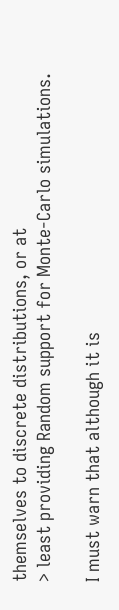themselves to discrete distributions, or at
> least providing Random support for Monte-Carlo simulations.

I must warn that although it is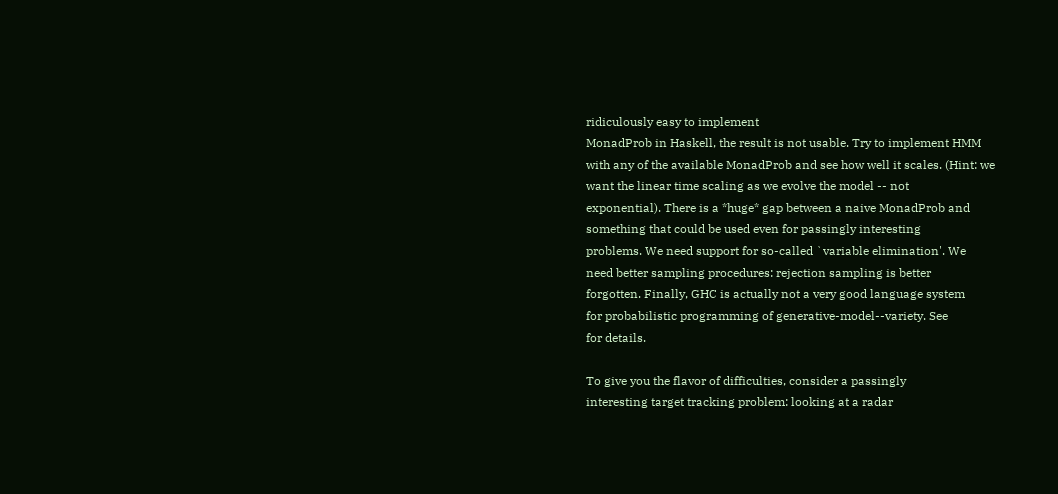ridiculously easy to implement
MonadProb in Haskell, the result is not usable. Try to implement HMM
with any of the available MonadProb and see how well it scales. (Hint: we
want the linear time scaling as we evolve the model -- not
exponential). There is a *huge* gap between a naive MonadProb and
something that could be used even for passingly interesting
problems. We need support for so-called `variable elimination'. We
need better sampling procedures: rejection sampling is better
forgotten. Finally, GHC is actually not a very good language system
for probabilistic programming of generative-model--variety. See
for details.

To give you the flavor of difficulties, consider a passingly
interesting target tracking problem: looking at a radar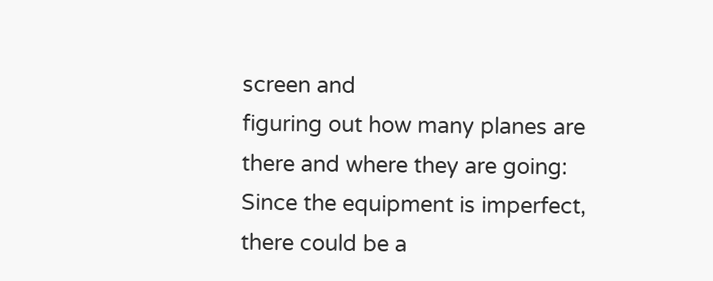screen and
figuring out how many planes are there and where they are going:
Since the equipment is imperfect, there could be a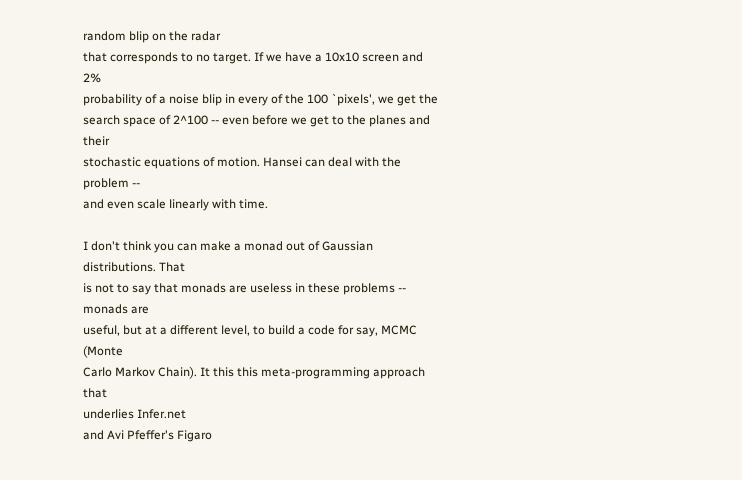random blip on the radar
that corresponds to no target. If we have a 10x10 screen and 2%
probability of a noise blip in every of the 100 `pixels', we get the
search space of 2^100 -- even before we get to the planes and their
stochastic equations of motion. Hansei can deal with the problem --
and even scale linearly with time.

I don't think you can make a monad out of Gaussian distributions. That
is not to say that monads are useless in these problems -- monads are
useful, but at a different level, to build a code for say, MCMC (Monte
Carlo Markov Chain). It this this meta-programming approach that
underlies Infer.net
and Avi Pfeffer's Figaro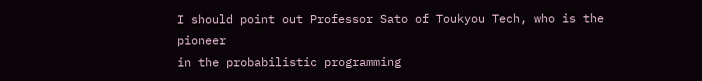I should point out Professor Sato of Toukyou Tech, who is the pioneer
in the probabilistic programming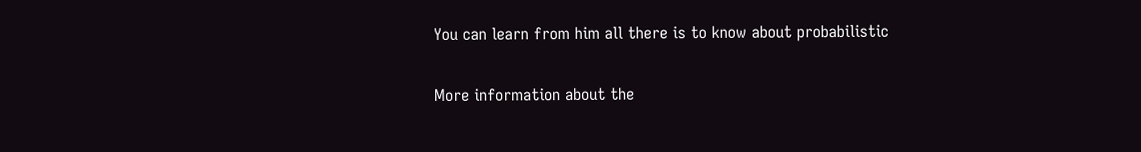You can learn from him all there is to know about probabilistic

More information about the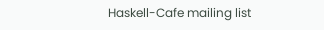Haskell-Cafe mailing list